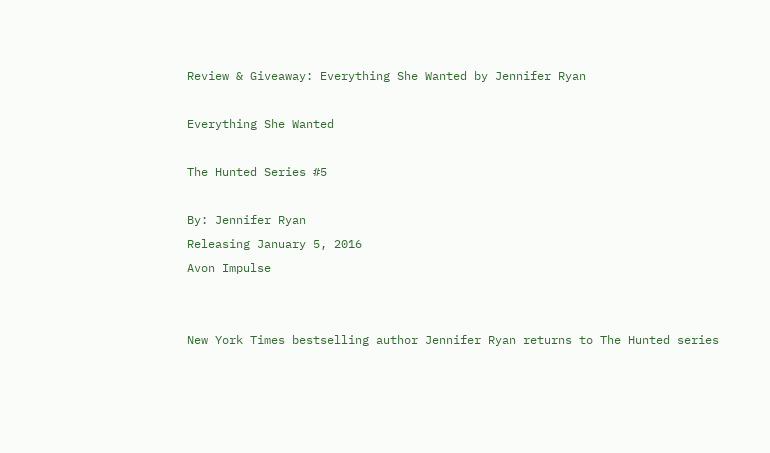Review & Giveaway: Everything She Wanted by Jennifer Ryan

Everything She Wanted

The Hunted Series #5

By: Jennifer Ryan
Releasing January 5, 2016
Avon Impulse


New York Times bestselling author Jennifer Ryan returns to The Hunted series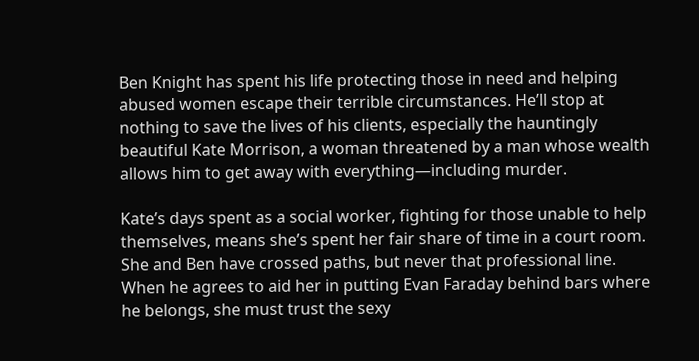Ben Knight has spent his life protecting those in need and helping abused women escape their terrible circumstances. He’ll stop at nothing to save the lives of his clients, especially the hauntingly beautiful Kate Morrison, a woman threatened by a man whose wealth allows him to get away with everything—including murder.

Kate’s days spent as a social worker, fighting for those unable to help themselves, means she’s spent her fair share of time in a court room. She and Ben have crossed paths, but never that professional line. When he agrees to aid her in putting Evan Faraday behind bars where he belongs, she must trust the sexy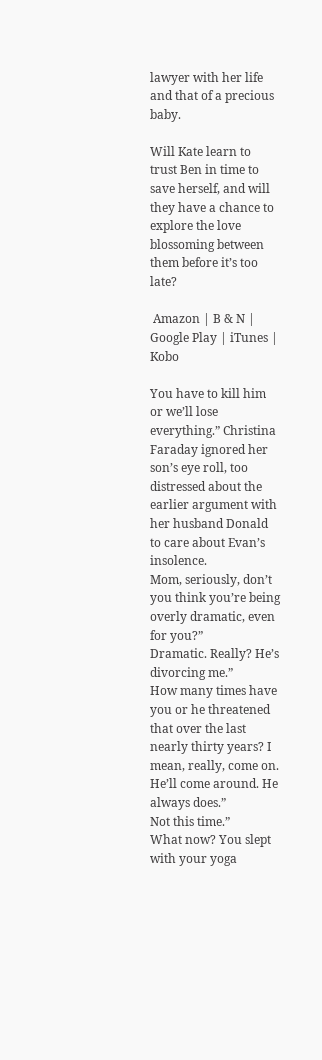lawyer with her life and that of a precious baby.

Will Kate learn to trust Ben in time to save herself, and will they have a chance to explore the love blossoming between them before it’s too late?

 Amazon | B & N | Google Play | iTunes | Kobo

You have to kill him or we’ll lose everything.” Christina Faraday ignored her son’s eye roll, too distressed about the earlier argument with her husband Donald to care about Evan’s insolence.
Mom, seriously, don’t you think you’re being overly dramatic, even for you?”
Dramatic. Really? He’s divorcing me.”
How many times have you or he threatened that over the last nearly thirty years? I mean, really, come on. He’ll come around. He always does.”
Not this time.”
What now? You slept with your yoga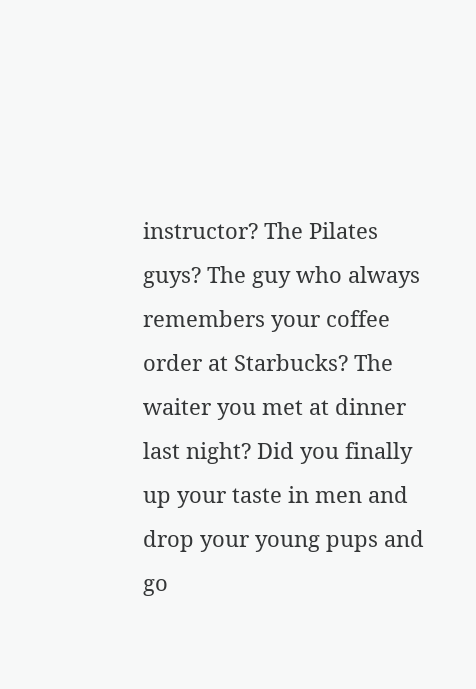instructor? The Pilates guys? The guy who always remembers your coffee order at Starbucks? The waiter you met at dinner last night? Did you finally up your taste in men and drop your young pups and go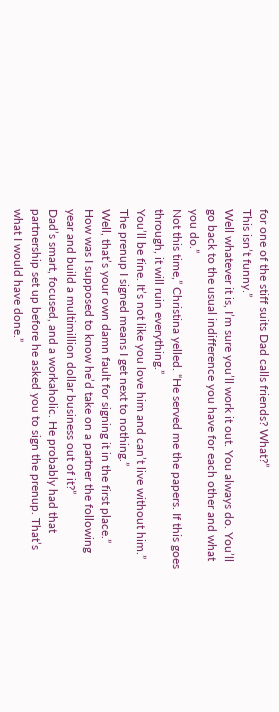for one of the stiff suits Dad calls friends? What?”
This isn’t funny.”
Well whatever it is, I’m sure you’ll work it out. You always do. You’ll go back to the usual indifference you have for each other and what you do.”
Not this time,” Christina yelled. “He served me the papers. If this goes through, it will ruin everything.”
You’ll be fine. It’s not like you love him and can’t live without him.”
The prenup I signed means I get next to nothing.”
Well, that’s your own damn fault for signing it in the first place.”
How was I supposed to know he’d take on a partner the following year and build a multimillion dollar business out of it?”
Dad’s smart, focused, and a workaholic. He probably had that partnership set up before he asked you to sign the prenup. That’s what I would have done.”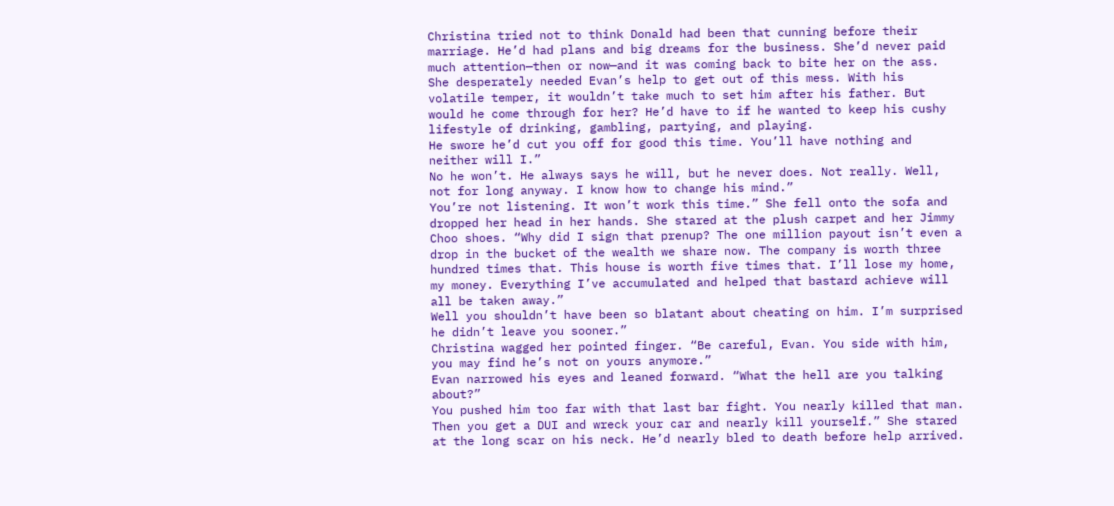Christina tried not to think Donald had been that cunning before their marriage. He’d had plans and big dreams for the business. She’d never paid much attention—then or now—and it was coming back to bite her on the ass.
She desperately needed Evan’s help to get out of this mess. With his volatile temper, it wouldn’t take much to set him after his father. But would he come through for her? He’d have to if he wanted to keep his cushy lifestyle of drinking, gambling, partying, and playing.
He swore he’d cut you off for good this time. You’ll have nothing and neither will I.”
No he won’t. He always says he will, but he never does. Not really. Well, not for long anyway. I know how to change his mind.”
You’re not listening. It won’t work this time.” She fell onto the sofa and dropped her head in her hands. She stared at the plush carpet and her Jimmy Choo shoes. “Why did I sign that prenup? The one million payout isn’t even a drop in the bucket of the wealth we share now. The company is worth three hundred times that. This house is worth five times that. I’ll lose my home, my money. Everything I’ve accumulated and helped that bastard achieve will all be taken away.”
Well you shouldn’t have been so blatant about cheating on him. I’m surprised he didn’t leave you sooner.”
Christina wagged her pointed finger. “Be careful, Evan. You side with him, you may find he’s not on yours anymore.”
Evan narrowed his eyes and leaned forward. “What the hell are you talking about?”
You pushed him too far with that last bar fight. You nearly killed that man. Then you get a DUI and wreck your car and nearly kill yourself.” She stared at the long scar on his neck. He’d nearly bled to death before help arrived.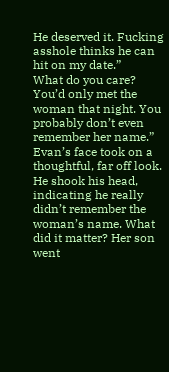He deserved it. Fucking asshole thinks he can hit on my date.”
What do you care? You’d only met the woman that night. You probably don’t even remember her name.”
Evan’s face took on a thoughtful, far off look. He shook his head, indicating he really didn’t remember the woman’s name. What did it matter? Her son went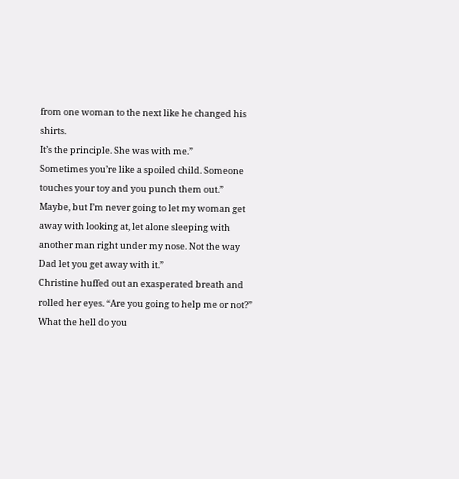from one woman to the next like he changed his shirts.
It’s the principle. She was with me.”
Sometimes you’re like a spoiled child. Someone touches your toy and you punch them out.”
Maybe, but I’m never going to let my woman get away with looking at, let alone sleeping with another man right under my nose. Not the way Dad let you get away with it.”
Christine huffed out an exasperated breath and rolled her eyes. “Are you going to help me or not?”
What the hell do you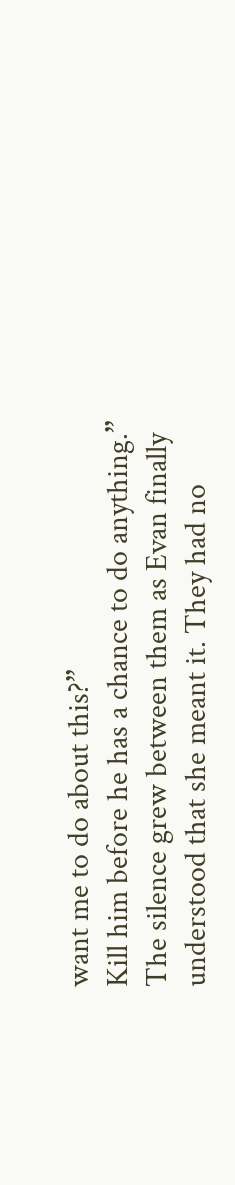want me to do about this?”
Kill him before he has a chance to do anything.”
The silence grew between them as Evan finally understood that she meant it. They had no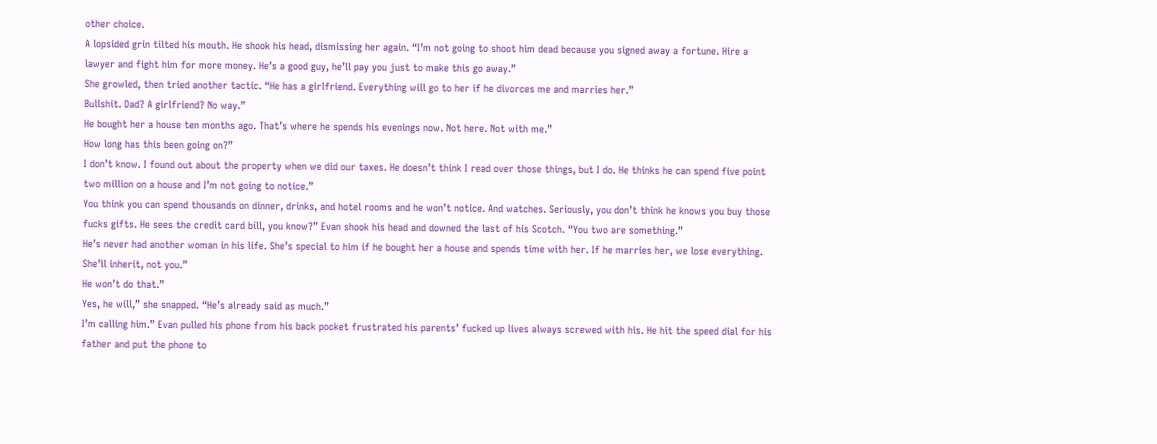other choice.
A lopsided grin tilted his mouth. He shook his head, dismissing her again. “I’m not going to shoot him dead because you signed away a fortune. Hire a lawyer and fight him for more money. He’s a good guy, he’ll pay you just to make this go away.”
She growled, then tried another tactic. “He has a girlfriend. Everything will go to her if he divorces me and marries her.”
Bullshit. Dad? A girlfriend? No way.”
He bought her a house ten months ago. That’s where he spends his evenings now. Not here. Not with me.”
How long has this been going on?”
I don’t know. I found out about the property when we did our taxes. He doesn’t think I read over those things, but I do. He thinks he can spend five point two million on a house and I’m not going to notice.”
You think you can spend thousands on dinner, drinks, and hotel rooms and he won’t notice. And watches. Seriously, you don’t think he knows you buy those fucks gifts. He sees the credit card bill, you know?” Evan shook his head and downed the last of his Scotch. “You two are something.”
He’s never had another woman in his life. She’s special to him if he bought her a house and spends time with her. If he marries her, we lose everything. She’ll inherit, not you.”
He won’t do that.”
Yes, he will,” she snapped. “He’s already said as much.”
I’m calling him.” Evan pulled his phone from his back pocket frustrated his parents’ fucked up lives always screwed with his. He hit the speed dial for his father and put the phone to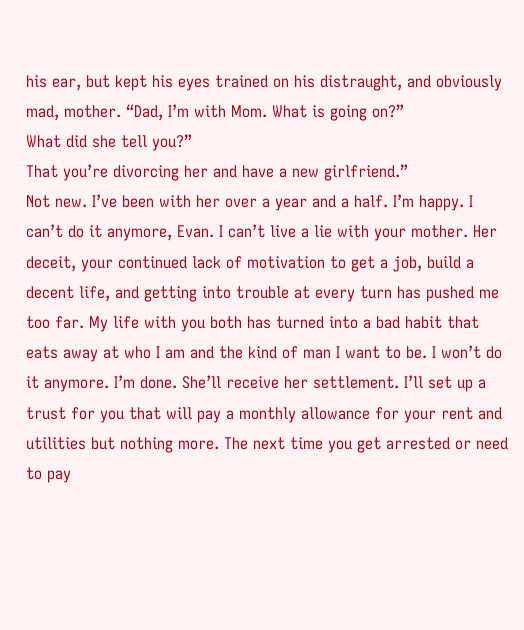his ear, but kept his eyes trained on his distraught, and obviously mad, mother. “Dad, I’m with Mom. What is going on?”
What did she tell you?”
That you’re divorcing her and have a new girlfriend.”
Not new. I’ve been with her over a year and a half. I’m happy. I can’t do it anymore, Evan. I can’t live a lie with your mother. Her deceit, your continued lack of motivation to get a job, build a decent life, and getting into trouble at every turn has pushed me too far. My life with you both has turned into a bad habit that eats away at who I am and the kind of man I want to be. I won’t do it anymore. I’m done. She’ll receive her settlement. I’ll set up a trust for you that will pay a monthly allowance for your rent and utilities but nothing more. The next time you get arrested or need to pay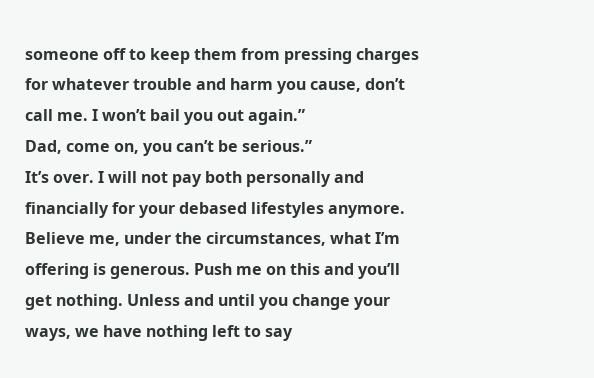someone off to keep them from pressing charges for whatever trouble and harm you cause, don’t call me. I won’t bail you out again.”
Dad, come on, you can’t be serious.”
It’s over. I will not pay both personally and financially for your debased lifestyles anymore. Believe me, under the circumstances, what I’m offering is generous. Push me on this and you’ll get nothing. Unless and until you change your ways, we have nothing left to say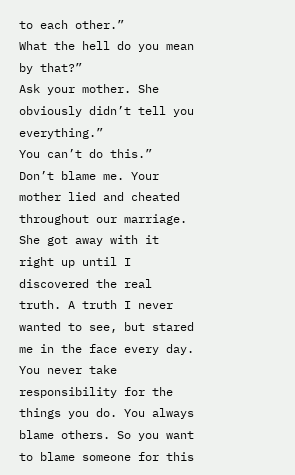to each other.”
What the hell do you mean by that?”
Ask your mother. She obviously didn’t tell you everything.”
You can’t do this.”
Don’t blame me. Your mother lied and cheated throughout our marriage. She got away with it right up until I discovered the real truth. A truth I never wanted to see, but stared me in the face every day. You never take responsibility for the things you do. You always blame others. So you want to blame someone for this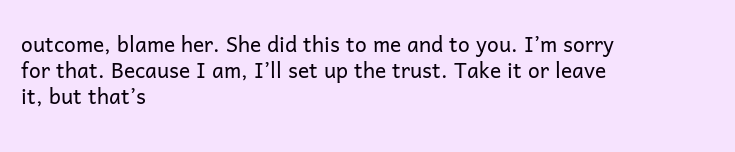outcome, blame her. She did this to me and to you. I’m sorry for that. Because I am, I’ll set up the trust. Take it or leave it, but that’s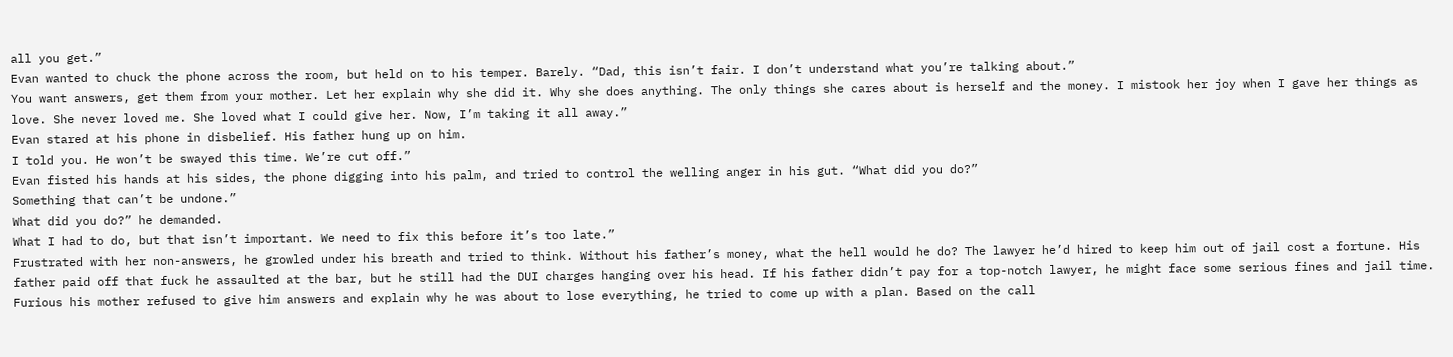all you get.”
Evan wanted to chuck the phone across the room, but held on to his temper. Barely. “Dad, this isn’t fair. I don’t understand what you’re talking about.”
You want answers, get them from your mother. Let her explain why she did it. Why she does anything. The only things she cares about is herself and the money. I mistook her joy when I gave her things as love. She never loved me. She loved what I could give her. Now, I’m taking it all away.”
Evan stared at his phone in disbelief. His father hung up on him.
I told you. He won’t be swayed this time. We’re cut off.”
Evan fisted his hands at his sides, the phone digging into his palm, and tried to control the welling anger in his gut. “What did you do?”
Something that can’t be undone.”
What did you do?” he demanded.
What I had to do, but that isn’t important. We need to fix this before it’s too late.”
Frustrated with her non-answers, he growled under his breath and tried to think. Without his father’s money, what the hell would he do? The lawyer he’d hired to keep him out of jail cost a fortune. His father paid off that fuck he assaulted at the bar, but he still had the DUI charges hanging over his head. If his father didn’t pay for a top-notch lawyer, he might face some serious fines and jail time.
Furious his mother refused to give him answers and explain why he was about to lose everything, he tried to come up with a plan. Based on the call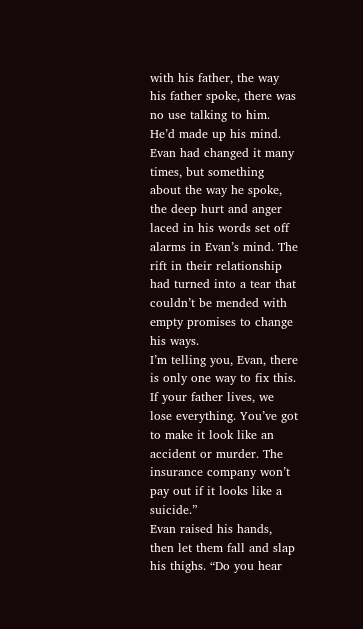with his father, the way his father spoke, there was no use talking to him. He’d made up his mind. Evan had changed it many times, but something about the way he spoke, the deep hurt and anger laced in his words set off alarms in Evan’s mind. The rift in their relationship had turned into a tear that couldn’t be mended with empty promises to change his ways.
I’m telling you, Evan, there is only one way to fix this. If your father lives, we lose everything. You’ve got to make it look like an accident or murder. The insurance company won’t pay out if it looks like a suicide.”
Evan raised his hands, then let them fall and slap his thighs. “Do you hear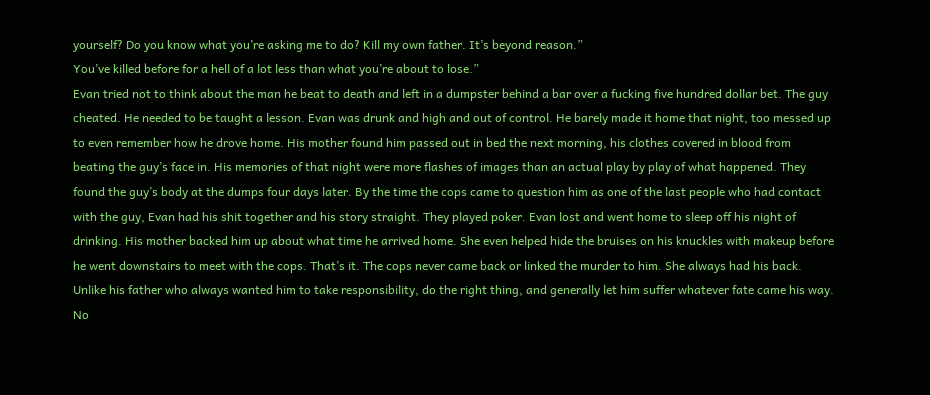yourself? Do you know what you’re asking me to do? Kill my own father. It’s beyond reason.”
You’ve killed before for a hell of a lot less than what you’re about to lose.”
Evan tried not to think about the man he beat to death and left in a dumpster behind a bar over a fucking five hundred dollar bet. The guy cheated. He needed to be taught a lesson. Evan was drunk and high and out of control. He barely made it home that night, too messed up to even remember how he drove home. His mother found him passed out in bed the next morning, his clothes covered in blood from beating the guy’s face in. His memories of that night were more flashes of images than an actual play by play of what happened. They found the guy’s body at the dumps four days later. By the time the cops came to question him as one of the last people who had contact with the guy, Evan had his shit together and his story straight. They played poker. Evan lost and went home to sleep off his night of drinking. His mother backed him up about what time he arrived home. She even helped hide the bruises on his knuckles with makeup before he went downstairs to meet with the cops. That’s it. The cops never came back or linked the murder to him. She always had his back.
Unlike his father who always wanted him to take responsibility, do the right thing, and generally let him suffer whatever fate came his way. No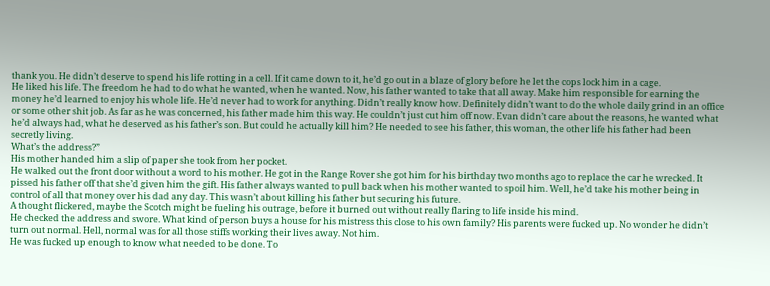thank you. He didn’t deserve to spend his life rotting in a cell. If it came down to it, he’d go out in a blaze of glory before he let the cops lock him in a cage.
He liked his life. The freedom he had to do what he wanted, when he wanted. Now, his father wanted to take that all away. Make him responsible for earning the money he’d learned to enjoy his whole life. He’d never had to work for anything. Didn’t really know how. Definitely didn’t want to do the whole daily grind in an office or some other shit job. As far as he was concerned, his father made him this way. He couldn’t just cut him off now. Evan didn’t care about the reasons, he wanted what he’d always had, what he deserved as his father’s son. But could he actually kill him? He needed to see his father, this woman, the other life his father had been secretly living.
What’s the address?”
His mother handed him a slip of paper she took from her pocket.
He walked out the front door without a word to his mother. He got in the Range Rover she got him for his birthday two months ago to replace the car he wrecked. It pissed his father off that she’d given him the gift. His father always wanted to pull back when his mother wanted to spoil him. Well, he’d take his mother being in control of all that money over his dad any day. This wasn’t about killing his father but securing his future.
A thought flickered, maybe the Scotch might be fueling his outrage, before it burned out without really flaring to life inside his mind.
He checked the address and swore. What kind of person buys a house for his mistress this close to his own family? His parents were fucked up. No wonder he didn’t turn out normal. Hell, normal was for all those stiffs working their lives away. Not him.
He was fucked up enough to know what needed to be done. To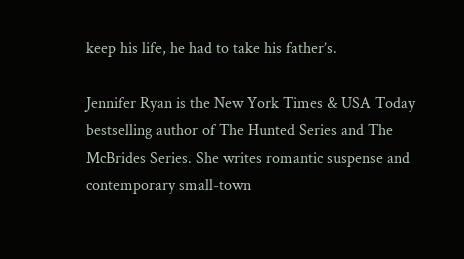keep his life, he had to take his father’s.

Jennifer Ryan is the New York Times & USA Today bestselling author of The Hunted Series and The McBrides Series. She writes romantic suspense and contemporary small-town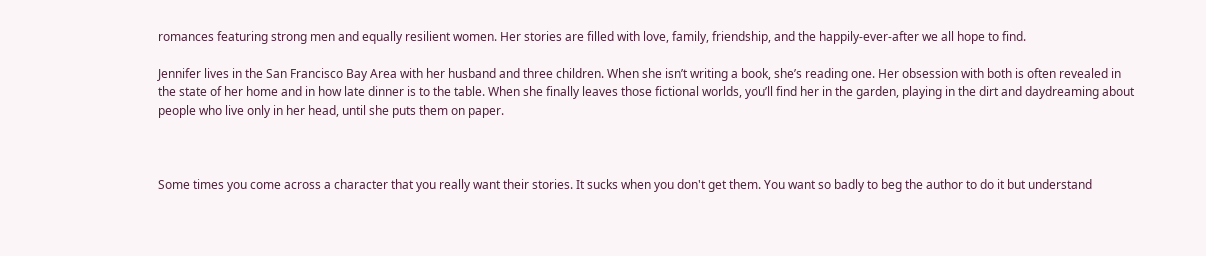romances featuring strong men and equally resilient women. Her stories are filled with love, family, friendship, and the happily-ever-after we all hope to find.

Jennifer lives in the San Francisco Bay Area with her husband and three children. When she isn’t writing a book, she’s reading one. Her obsession with both is often revealed in the state of her home and in how late dinner is to the table. When she finally leaves those fictional worlds, you’ll find her in the garden, playing in the dirt and daydreaming about people who live only in her head, until she puts them on paper.



Some times you come across a character that you really want their stories. It sucks when you don't get them. You want so badly to beg the author to do it but understand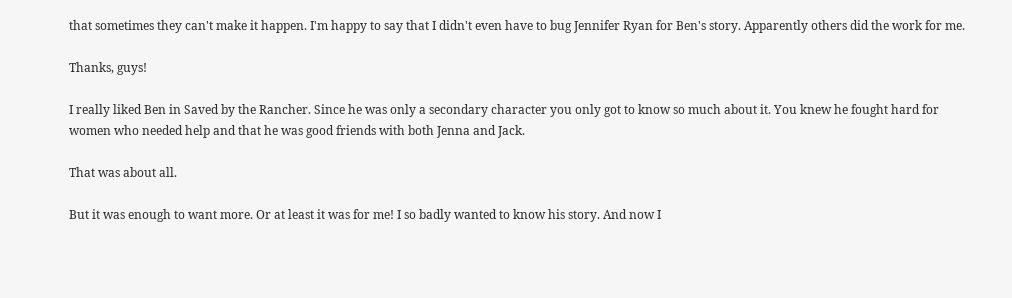that sometimes they can't make it happen. I'm happy to say that I didn't even have to bug Jennifer Ryan for Ben's story. Apparently others did the work for me.

Thanks, guys!

I really liked Ben in Saved by the Rancher. Since he was only a secondary character you only got to know so much about it. You knew he fought hard for women who needed help and that he was good friends with both Jenna and Jack.

That was about all.

But it was enough to want more. Or at least it was for me! I so badly wanted to know his story. And now I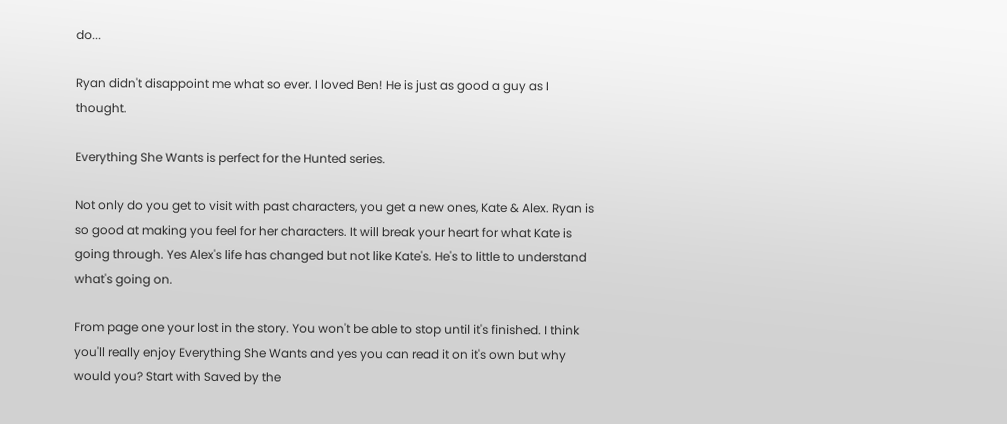do...

Ryan didn't disappoint me what so ever. I loved Ben! He is just as good a guy as I thought.

Everything She Wants is perfect for the Hunted series.

Not only do you get to visit with past characters, you get a new ones, Kate & Alex. Ryan is so good at making you feel for her characters. It will break your heart for what Kate is going through. Yes Alex's life has changed but not like Kate's. He's to little to understand what's going on.

From page one your lost in the story. You won't be able to stop until it's finished. I think you'll really enjoy Everything She Wants and yes you can read it on it's own but why would you? Start with Saved by the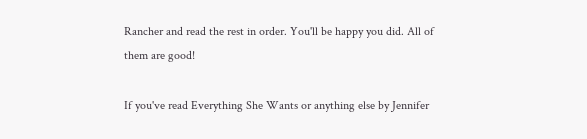Rancher and read the rest in order. You'll be happy you did. All of them are good!

If you've read Everything She Wants or anything else by Jennifer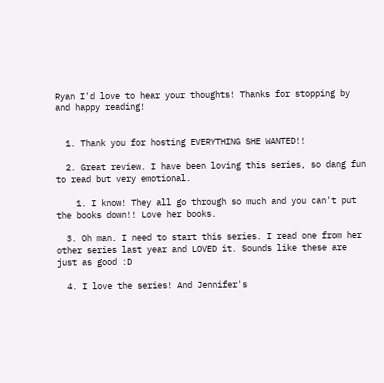Ryan I'd love to hear your thoughts! Thanks for stopping by and happy reading!


  1. Thank you for hosting EVERYTHING SHE WANTED!!

  2. Great review. I have been loving this series, so dang fun to read but very emotional.

    1. I know! They all go through so much and you can't put the books down!! Love her books.

  3. Oh man. I need to start this series. I read one from her other series last year and LOVED it. Sounds like these are just as good :D

  4. I love the series! And Jennifer's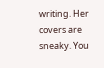writing. Her covers are sneaky. You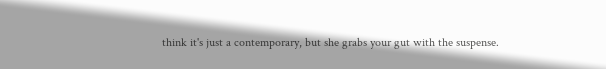think it's just a contemporary, but she grabs your gut with the suspense.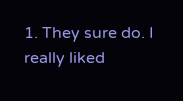1. They sure do. I really liked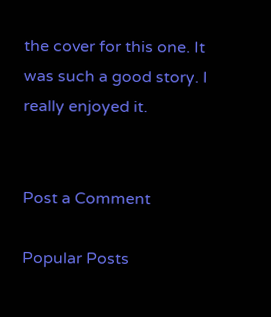the cover for this one. It was such a good story. I really enjoyed it.


Post a Comment

Popular Posts